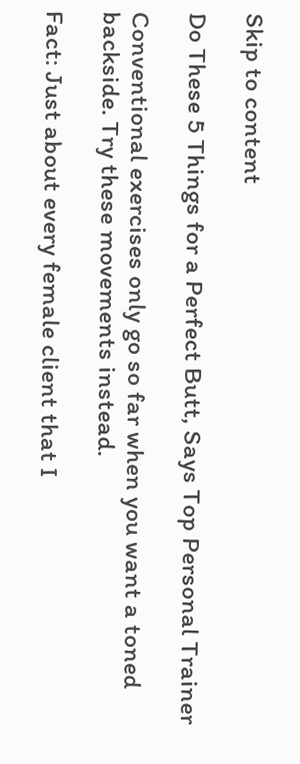Skip to content

Do These 5 Things for a Perfect Butt, Says Top Personal Trainer

Conventional exercises only go so far when you want a toned backside. Try these movements instead.

Fact: Just about every female client that I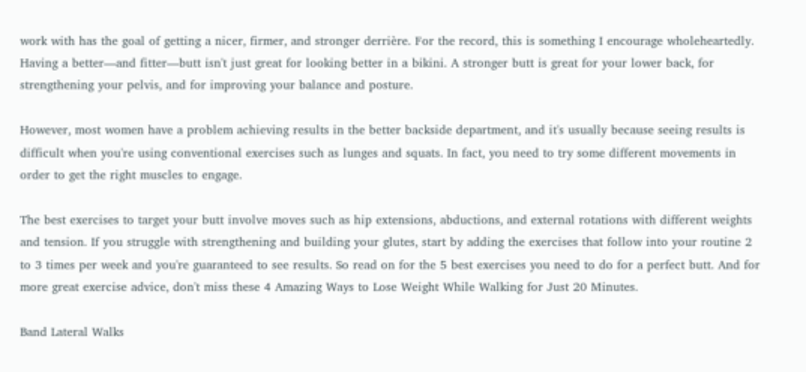work with has the goal of getting a nicer, firmer, and stronger derrière. For the record, this is something I encourage wholeheartedly. Having a better—and fitter—butt isn't just great for looking better in a bikini. A stronger butt is great for your lower back, for strengthening your pelvis, and for improving your balance and posture.

However, most women have a problem achieving results in the better backside department, and it's usually because seeing results is difficult when you're using conventional exercises such as lunges and squats. In fact, you need to try some different movements in order to get the right muscles to engage.

The best exercises to target your butt involve moves such as hip extensions, abductions, and external rotations with different weights and tension. If you struggle with strengthening and building your glutes, start by adding the exercises that follow into your routine 2 to 3 times per week and you're guaranteed to see results. So read on for the 5 best exercises you need to do for a perfect butt. And for more great exercise advice, don't miss these 4 Amazing Ways to Lose Weight While Walking for Just 20 Minutes.

Band Lateral Walks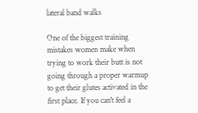lateral band walks

One of the biggest training mistakes women make when trying to work their butt is not going through a proper warmup to get their glutes activated in the first place. If you can't feel a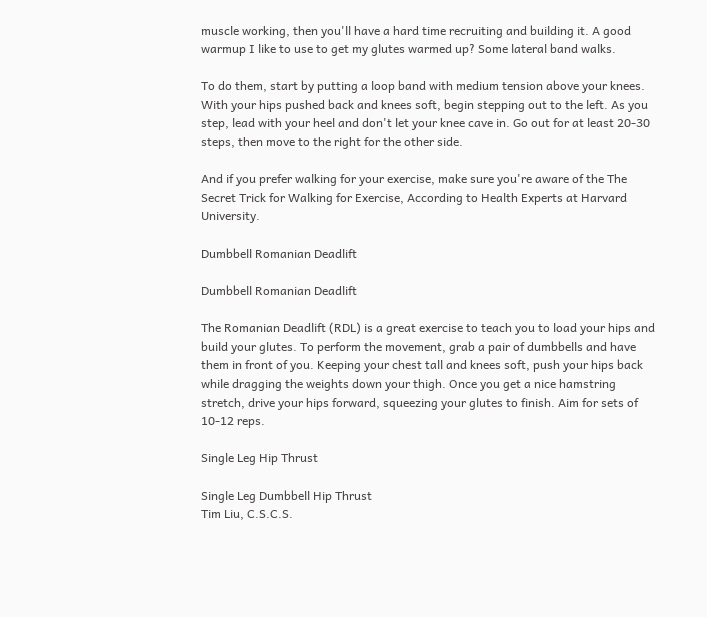muscle working, then you'll have a hard time recruiting and building it. A good warmup I like to use to get my glutes warmed up? Some lateral band walks.

To do them, start by putting a loop band with medium tension above your knees. With your hips pushed back and knees soft, begin stepping out to the left. As you step, lead with your heel and don't let your knee cave in. Go out for at least 20-30 steps, then move to the right for the other side.

And if you prefer walking for your exercise, make sure you're aware of the The Secret Trick for Walking for Exercise, According to Health Experts at Harvard University.

Dumbbell Romanian Deadlift

Dumbbell Romanian Deadlift

The Romanian Deadlift (RDL) is a great exercise to teach you to load your hips and build your glutes. To perform the movement, grab a pair of dumbbells and have them in front of you. Keeping your chest tall and knees soft, push your hips back while dragging the weights down your thigh. Once you get a nice hamstring stretch, drive your hips forward, squeezing your glutes to finish. Aim for sets of 10-12 reps.

Single Leg Hip Thrust

Single Leg Dumbbell Hip Thrust
Tim Liu, C.S.C.S.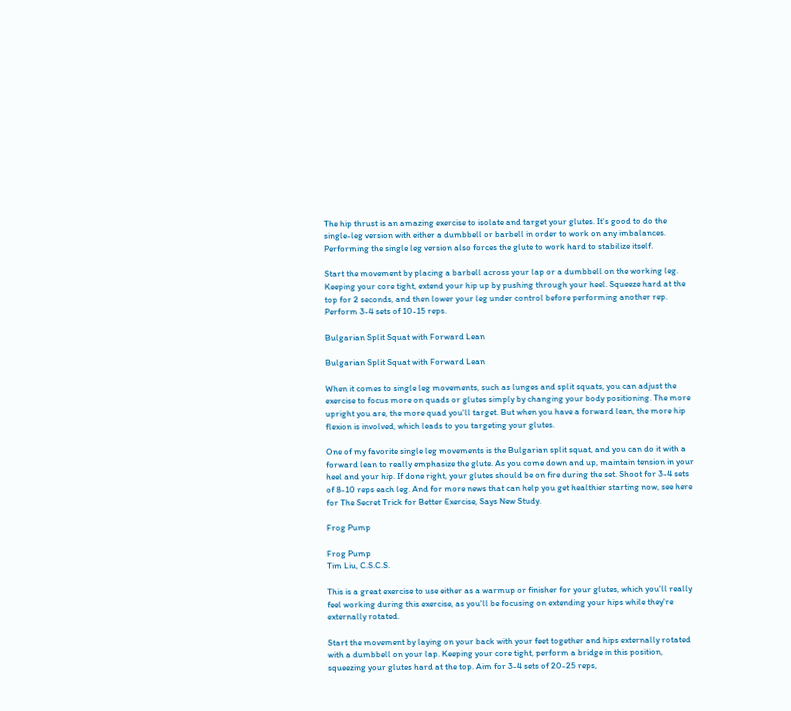The hip thrust is an amazing exercise to isolate and target your glutes. It's good to do the single-leg version with either a dumbbell or barbell in order to work on any imbalances. Performing the single leg version also forces the glute to work hard to stabilize itself.

Start the movement by placing a barbell across your lap or a dumbbell on the working leg. Keeping your core tight, extend your hip up by pushing through your heel. Squeeze hard at the top for 2 seconds, and then lower your leg under control before performing another rep. Perform 3-4 sets of 10-15 reps.

Bulgarian Split Squat with Forward Lean

Bulgarian Split Squat with Forward Lean

When it comes to single leg movements, such as lunges and split squats, you can adjust the exercise to focus more on quads or glutes simply by changing your body positioning. The more upright you are, the more quad you'll target. But when you have a forward lean, the more hip flexion is involved, which leads to you targeting your glutes.

One of my favorite single leg movements is the Bulgarian split squat, and you can do it with a forward lean to really emphasize the glute. As you come down and up, maintain tension in your heel and your hip. If done right, your glutes should be on fire during the set. Shoot for 3-4 sets of 8-10 reps each leg. And for more news that can help you get healthier starting now, see here for The Secret Trick for Better Exercise, Says New Study.

Frog Pump

Frog Pump
Tim Liu, C.S.C.S.

This is a great exercise to use either as a warmup or finisher for your glutes, which you'll really feel working during this exercise, as you'll be focusing on extending your hips while they're externally rotated.

Start the movement by laying on your back with your feet together and hips externally rotated with a dumbbell on your lap. Keeping your core tight, perform a bridge in this position, squeezing your glutes hard at the top. Aim for 3-4 sets of 20-25 reps,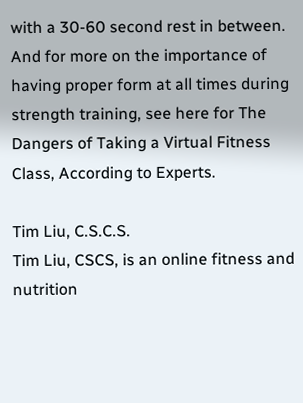with a 30-60 second rest in between. And for more on the importance of having proper form at all times during strength training, see here for The Dangers of Taking a Virtual Fitness Class, According to Experts.

Tim Liu, C.S.C.S.
Tim Liu, CSCS, is an online fitness and nutrition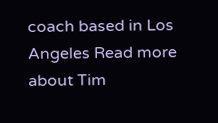coach based in Los Angeles Read more about Tim